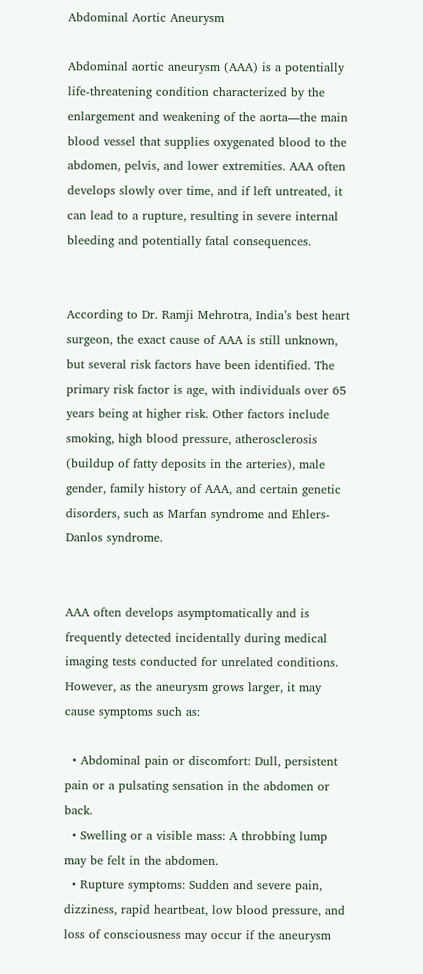Abdominal Aortic Aneurysm

Abdominal aortic aneurysm (AAA) is a potentially life-threatening condition characterized by the enlargement and weakening of the aorta—the main blood vessel that supplies oxygenated blood to the abdomen, pelvis, and lower extremities. AAA often develops slowly over time, and if left untreated, it can lead to a rupture, resulting in severe internal bleeding and potentially fatal consequences.


According to Dr. Ramji Mehrotra, India’s best heart surgeon, the exact cause of AAA is still unknown, but several risk factors have been identified. The primary risk factor is age, with individuals over 65 years being at higher risk. Other factors include smoking, high blood pressure, atherosclerosis (buildup of fatty deposits in the arteries), male gender, family history of AAA, and certain genetic disorders, such as Marfan syndrome and Ehlers-Danlos syndrome.


AAA often develops asymptomatically and is frequently detected incidentally during medical imaging tests conducted for unrelated conditions. However, as the aneurysm grows larger, it may cause symptoms such as:

  • Abdominal pain or discomfort: Dull, persistent pain or a pulsating sensation in the abdomen or back.
  • Swelling or a visible mass: A throbbing lump may be felt in the abdomen.
  • Rupture symptoms: Sudden and severe pain, dizziness, rapid heartbeat, low blood pressure, and loss of consciousness may occur if the aneurysm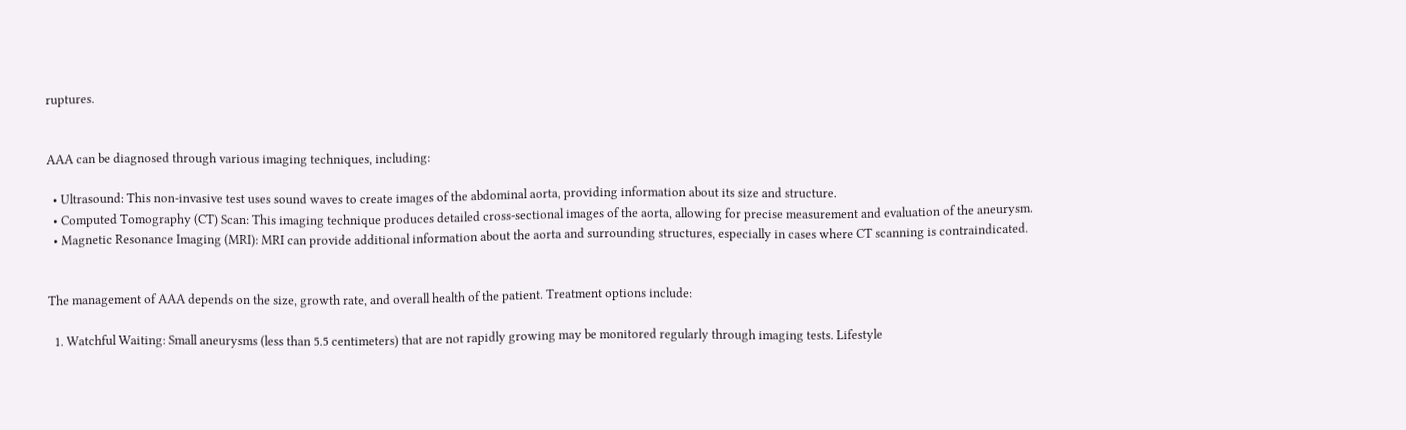ruptures.


AAA can be diagnosed through various imaging techniques, including:

  • Ultrasound: This non-invasive test uses sound waves to create images of the abdominal aorta, providing information about its size and structure.
  • Computed Tomography (CT) Scan: This imaging technique produces detailed cross-sectional images of the aorta, allowing for precise measurement and evaluation of the aneurysm.
  • Magnetic Resonance Imaging (MRI): MRI can provide additional information about the aorta and surrounding structures, especially in cases where CT scanning is contraindicated.


The management of AAA depends on the size, growth rate, and overall health of the patient. Treatment options include:

  1. Watchful Waiting: Small aneurysms (less than 5.5 centimeters) that are not rapidly growing may be monitored regularly through imaging tests. Lifestyle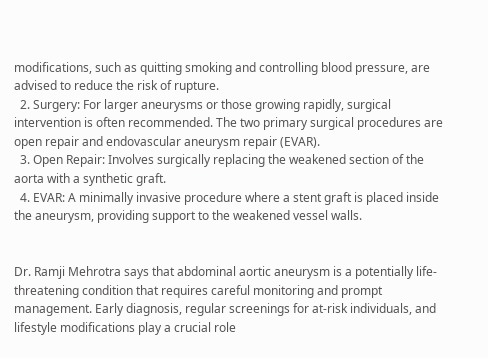modifications, such as quitting smoking and controlling blood pressure, are advised to reduce the risk of rupture.
  2. Surgery: For larger aneurysms or those growing rapidly, surgical intervention is often recommended. The two primary surgical procedures are open repair and endovascular aneurysm repair (EVAR).
  3. Open Repair: Involves surgically replacing the weakened section of the aorta with a synthetic graft.
  4. EVAR: A minimally invasive procedure where a stent graft is placed inside the aneurysm, providing support to the weakened vessel walls.


Dr. Ramji Mehrotra says that abdominal aortic aneurysm is a potentially life-threatening condition that requires careful monitoring and prompt management. Early diagnosis, regular screenings for at-risk individuals, and lifestyle modifications play a crucial role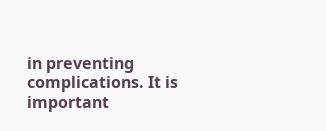in preventing complications. It is important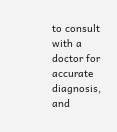to consult with a doctor for accurate diagnosis, and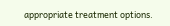appropriate treatment options.